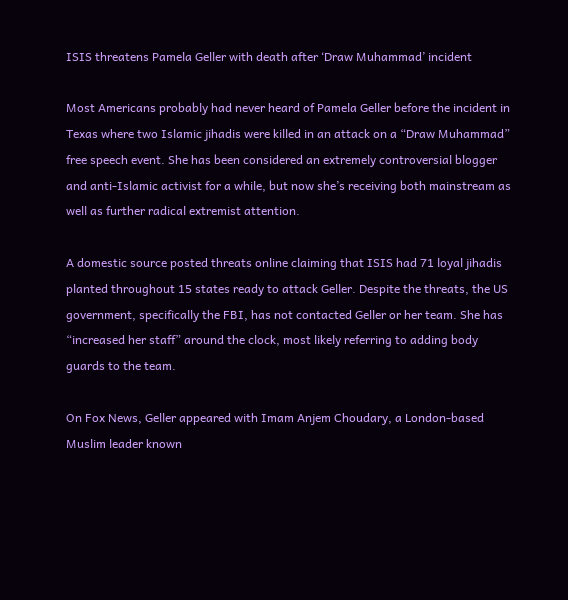ISIS threatens Pamela Geller with death after ‘Draw Muhammad’ incident

Most Americans probably had never heard of Pamela Geller before the incident in Texas where two Islamic jihadis were killed in an attack on a “Draw Muhammad” free speech event. She has been considered an extremely controversial blogger and anti-Islamic activist for a while, but now she’s receiving both mainstream as well as further radical extremist attention.

A domestic source posted threats online claiming that ISIS had 71 loyal jihadis planted throughout 15 states ready to attack Geller. Despite the threats, the US government, specifically the FBI, has not contacted Geller or her team. She has “increased her staff” around the clock, most likely referring to adding body guards to the team.

On Fox News, Geller appeared with Imam Anjem Choudary, a London-based Muslim leader known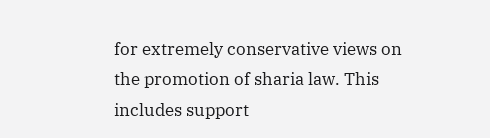for extremely conservative views on the promotion of sharia law. This includes support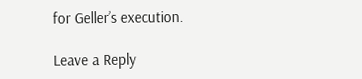for Geller’s execution.

Leave a Reply